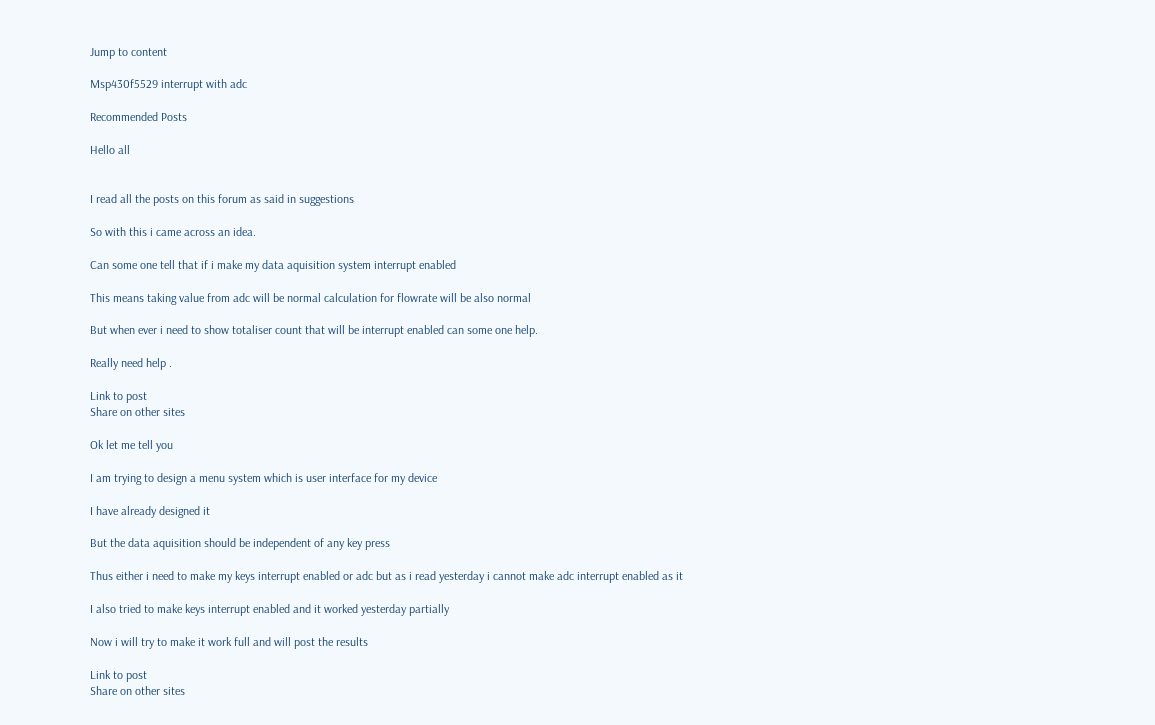Jump to content

Msp430f5529 interrupt with adc

Recommended Posts

Hello all


I read all the posts on this forum as said in suggestions

So with this i came across an idea.

Can some one tell that if i make my data aquisition system interrupt enabled

This means taking value from adc will be normal calculation for flowrate will be also normal

But when ever i need to show totaliser count that will be interrupt enabled can some one help.

Really need help .

Link to post
Share on other sites

Ok let me tell you

I am trying to design a menu system which is user interface for my device

I have already designed it

But the data aquisition should be independent of any key press

Thus either i need to make my keys interrupt enabled or adc but as i read yesterday i cannot make adc interrupt enabled as it

I also tried to make keys interrupt enabled and it worked yesterday partially

Now i will try to make it work full and will post the results

Link to post
Share on other sites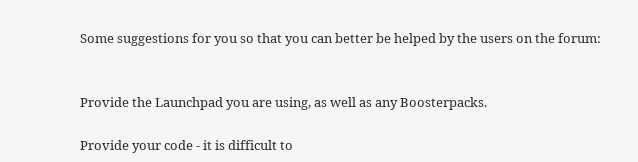Some suggestions for you so that you can better be helped by the users on the forum:


Provide the Launchpad you are using, as well as any Boosterpacks.

Provide your code - it is difficult to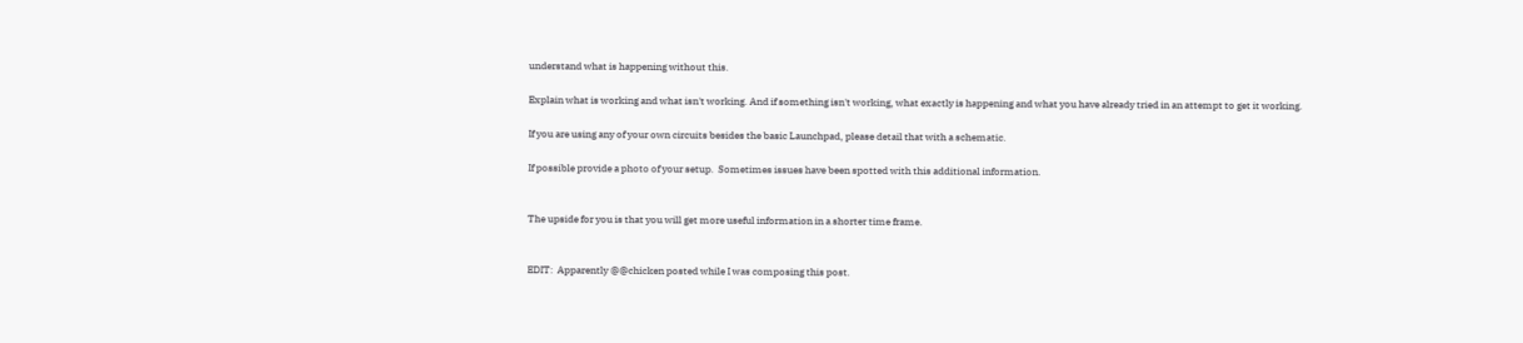understand what is happening without this.

Explain what is working and what isn't working. And if something isn't working, what exactly is happening and what you have already tried in an attempt to get it working.

If you are using any of your own circuits besides the basic Launchpad, please detail that with a schematic.

If possible provide a photo of your setup.  Sometimes issues have been spotted with this additional information.


The upside for you is that you will get more useful information in a shorter time frame.


EDIT:  Apparently @@chicken posted while I was composing this post.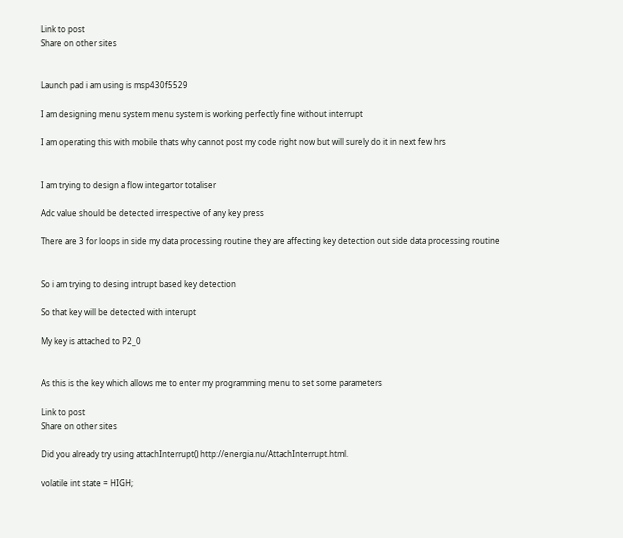Link to post
Share on other sites


Launch pad i am using is msp430f5529

I am designing menu system menu system is working perfectly fine without interrupt

I am operating this with mobile thats why cannot post my code right now but will surely do it in next few hrs


I am trying to design a flow integartor totaliser

Adc value should be detected irrespective of any key press

There are 3 for loops in side my data processing routine they are affecting key detection out side data processing routine


So i am trying to desing intrupt based key detection

So that key will be detected with interupt

My key is attached to P2_0


As this is the key which allows me to enter my programming menu to set some parameters

Link to post
Share on other sites

Did you already try using attachInterrupt() http://energia.nu/AttachInterrupt.html.

volatile int state = HIGH;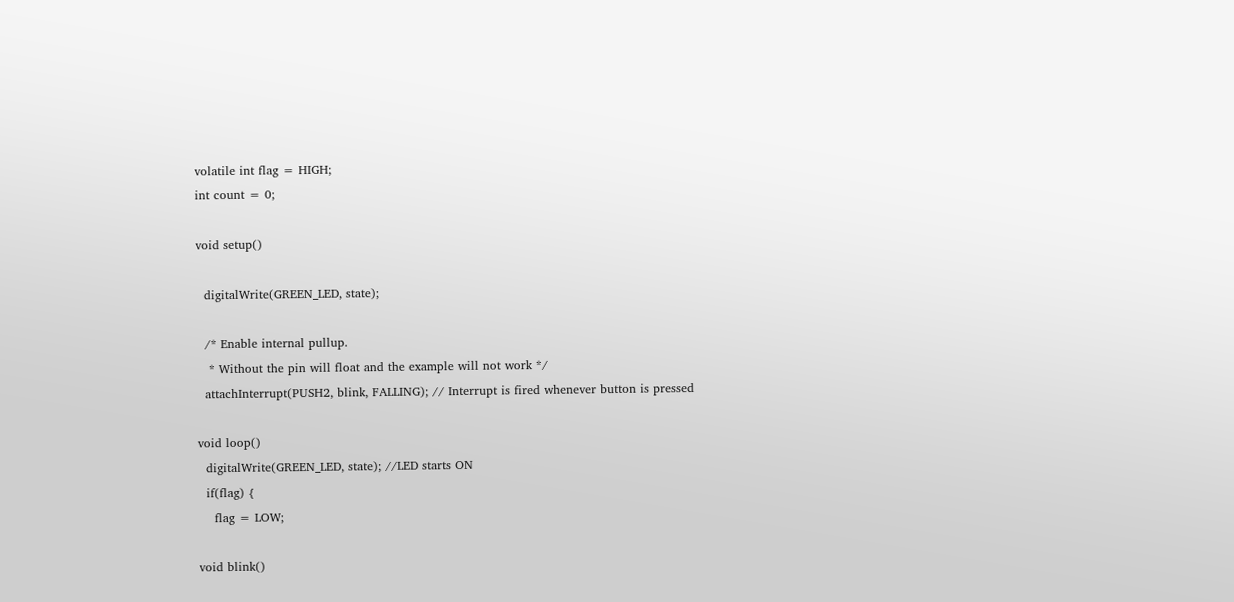volatile int flag = HIGH;
int count = 0;

void setup()

  digitalWrite(GREEN_LED, state);

  /* Enable internal pullup.
   * Without the pin will float and the example will not work */
  attachInterrupt(PUSH2, blink, FALLING); // Interrupt is fired whenever button is pressed

void loop()
  digitalWrite(GREEN_LED, state); //LED starts ON
  if(flag) {
    flag = LOW;

void blink()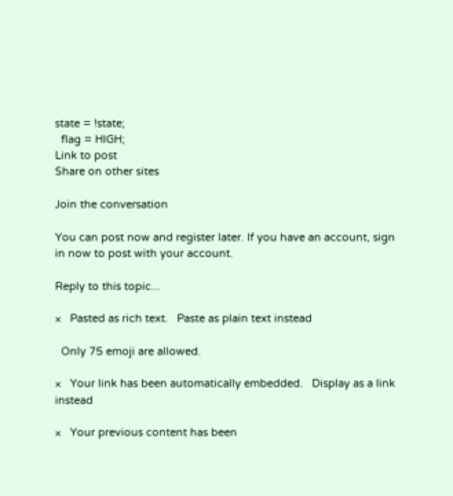state = !state;
  flag = HIGH;
Link to post
Share on other sites

Join the conversation

You can post now and register later. If you have an account, sign in now to post with your account.

Reply to this topic...

×   Pasted as rich text.   Paste as plain text instead

  Only 75 emoji are allowed.

×   Your link has been automatically embedded.   Display as a link instead

×   Your previous content has been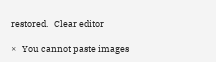restored.   Clear editor

×   You cannot paste images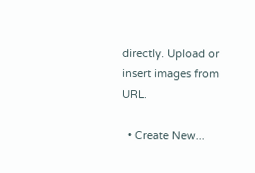directly. Upload or insert images from URL.

  • Create New...